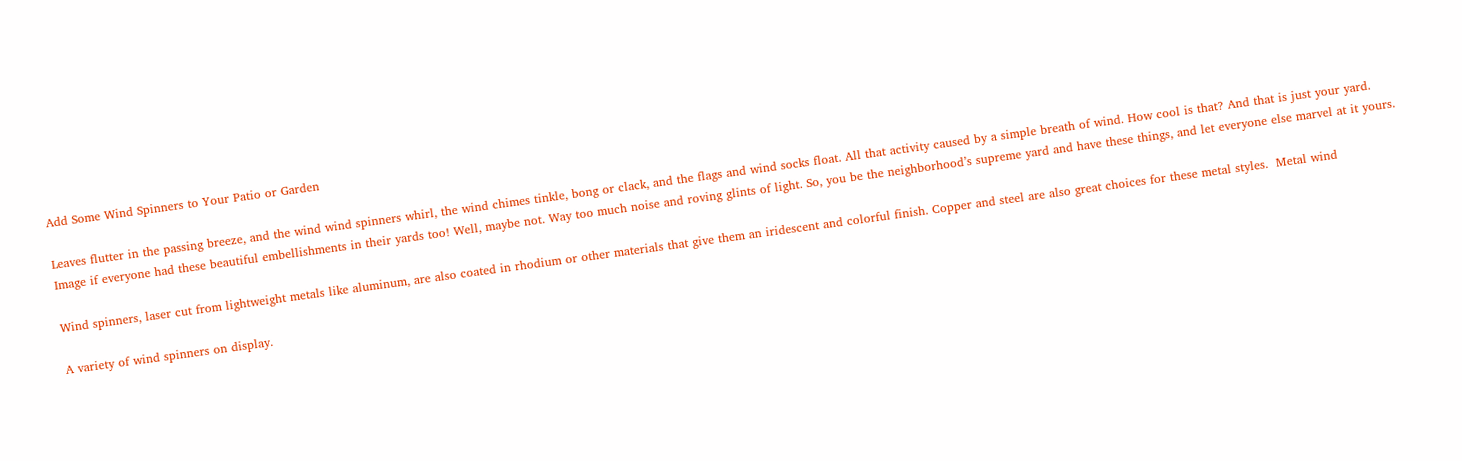Add Some Wind Spinners to Your Patio or Garden

Leaves flutter in the passing breeze, and the wind wind spinners whirl, the wind chimes tinkle, bong or clack, and the flags and wind socks float. All that activity caused by a simple breath of wind. How cool is that? And that is just your yard. Image if everyone had these beautiful embellishments in their yards too! Well, maybe not. Way too much noise and roving glints of light. So, you be the neighborhood’s supreme yard and have these things, and let everyone else marvel at it yours.

Wind spinners, laser cut from lightweight metals like aluminum, are also coated in rhodium or other materials that give them an iridescent and colorful finish. Copper and steel are also great choices for these metal styles.  Metal wind

A variety of wind spinners on display.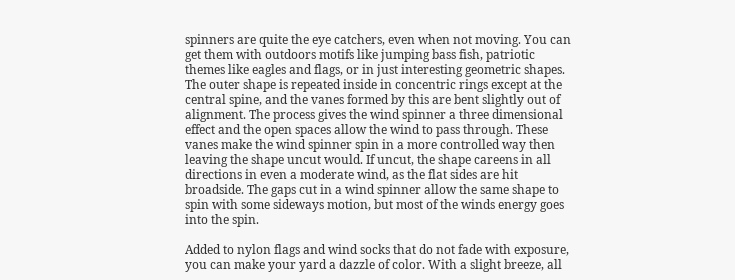spinners are quite the eye catchers, even when not moving. You can get them with outdoors motifs like jumping bass fish, patriotic themes like eagles and flags, or in just interesting geometric shapes. The outer shape is repeated inside in concentric rings except at the central spine, and the vanes formed by this are bent slightly out of alignment. The process gives the wind spinner a three dimensional effect and the open spaces allow the wind to pass through. These vanes make the wind spinner spin in a more controlled way then leaving the shape uncut would. If uncut, the shape careens in all directions in even a moderate wind, as the flat sides are hit broadside. The gaps cut in a wind spinner allow the same shape to spin with some sideways motion, but most of the winds energy goes into the spin.

Added to nylon flags and wind socks that do not fade with exposure, you can make your yard a dazzle of color. With a slight breeze, all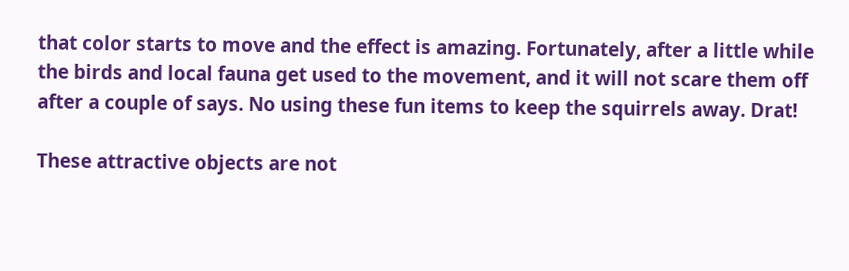that color starts to move and the effect is amazing. Fortunately, after a little while the birds and local fauna get used to the movement, and it will not scare them off after a couple of says. No using these fun items to keep the squirrels away. Drat!

These attractive objects are not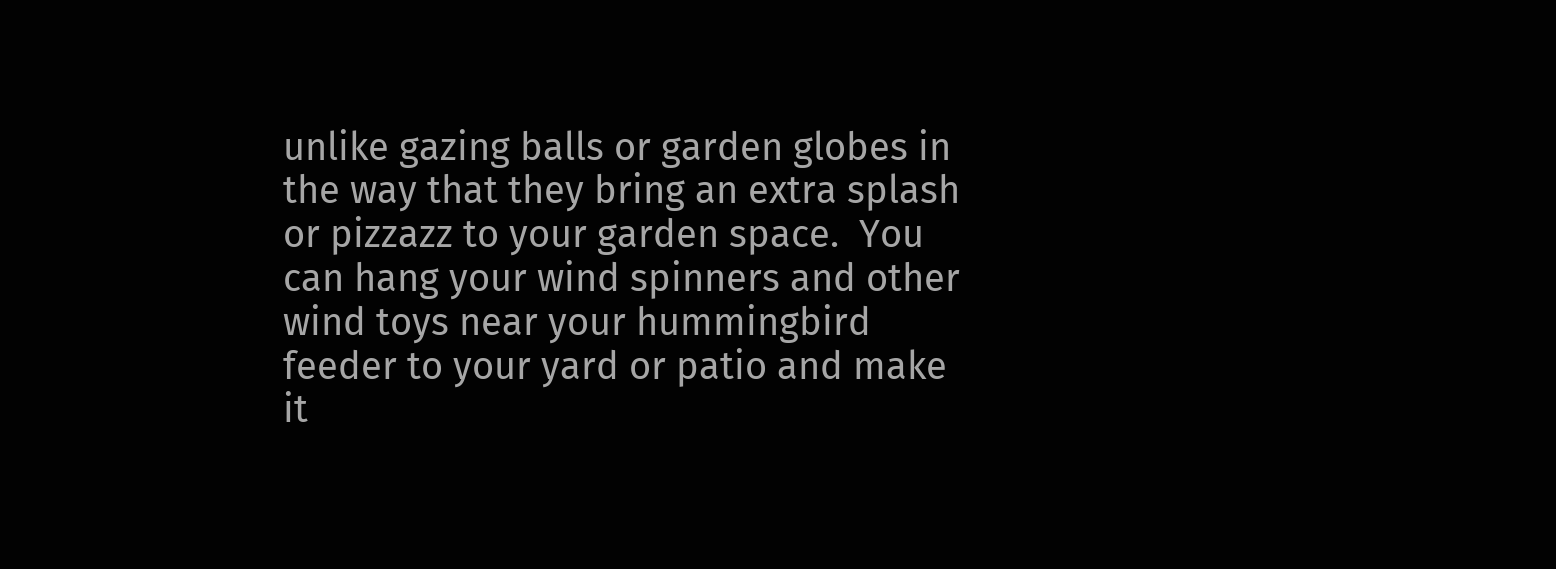unlike gazing balls or garden globes in the way that they bring an extra splash or pizzazz to your garden space.  You can hang your wind spinners and other wind toys near your hummingbird feeder to your yard or patio and make it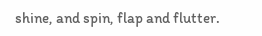shine, and spin, flap and flutter.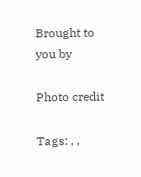Brought to you by

Photo credit

Tags: , ,